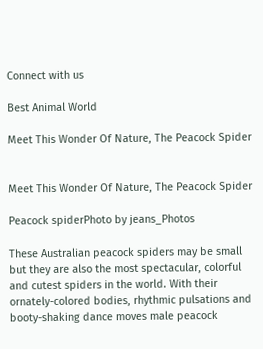Connect with us

Best Animal World

Meet This Wonder Of Nature, The Peacock Spider


Meet This Wonder Of Nature, The Peacock Spider

Peacock spiderPhoto by jeans_Photos

These Australian peacock spiders may be small but they are also the most spectacular, colorful and cutest spiders in the world. With their ornately-colored bodies, rhythmic pulsations and booty-shaking dance moves male peacock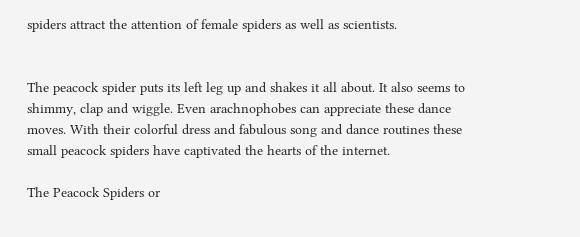spiders attract the attention of female spiders as well as scientists.


The peacock spider puts its left leg up and shakes it all about. It also seems to shimmy, clap and wiggle. Even arachnophobes can appreciate these dance moves. With their colorful dress and fabulous song and dance routines these small peacock spiders have captivated the hearts of the internet.

The Peacock Spiders or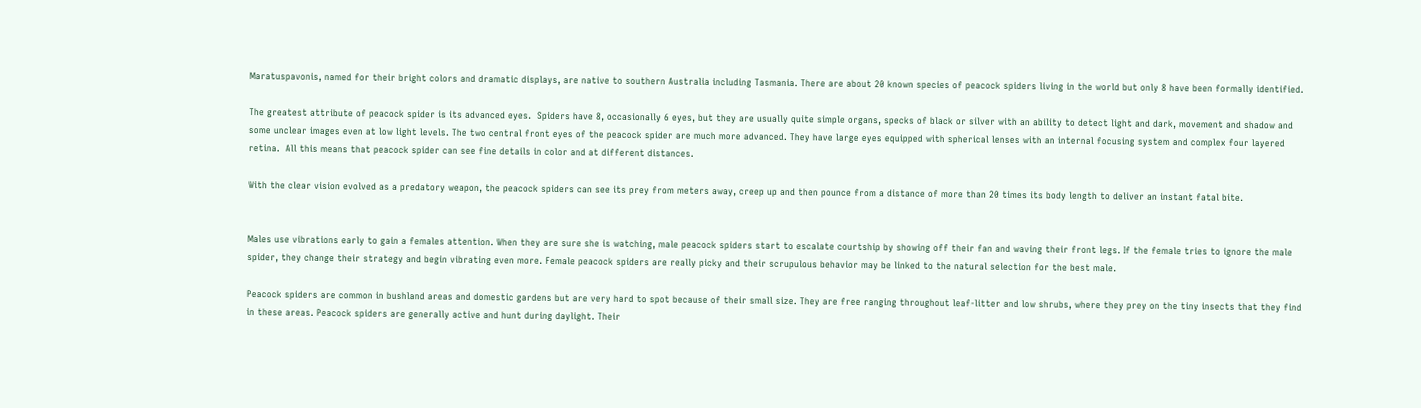Maratuspavonis, named for their bright colors and dramatic displays, are native to southern Australia including Tasmania. There are about 20 known species of peacock spiders living in the world but only 8 have been formally identified.

The greatest attribute of peacock spider is its advanced eyes.  Spiders have 8, occasionally 6 eyes, but they are usually quite simple organs, specks of black or silver with an ability to detect light and dark, movement and shadow and some unclear images even at low light levels. The two central front eyes of the peacock spider are much more advanced. They have large eyes equipped with spherical lenses with an internal focusing system and complex four layered retina.  All this means that peacock spider can see fine details in color and at different distances.

With the clear vision evolved as a predatory weapon, the peacock spiders can see its prey from meters away, creep up and then pounce from a distance of more than 20 times its body length to deliver an instant fatal bite.


Males use vibrations early to gain a females attention. When they are sure she is watching, male peacock spiders start to escalate courtship by showing off their fan and waving their front legs. If the female tries to ignore the male spider, they change their strategy and begin vibrating even more. Female peacock spiders are really picky and their scrupulous behavior may be linked to the natural selection for the best male.

Peacock spiders are common in bushland areas and domestic gardens but are very hard to spot because of their small size. They are free ranging throughout leaf-litter and low shrubs, where they prey on the tiny insects that they find in these areas. Peacock spiders are generally active and hunt during daylight. Their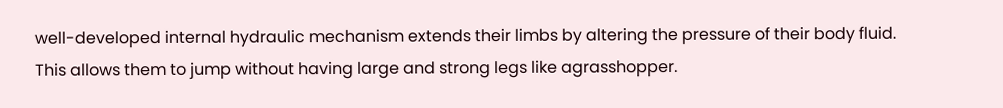well-developed internal hydraulic mechanism extends their limbs by altering the pressure of their body fluid. This allows them to jump without having large and strong legs like agrasshopper.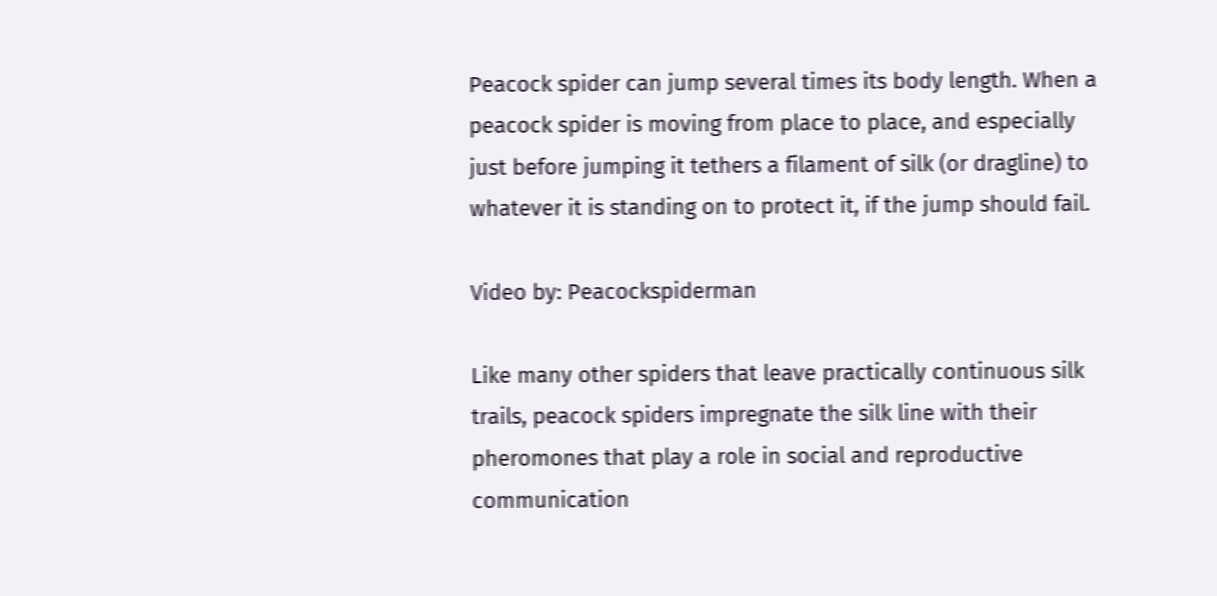Peacock spider can jump several times its body length. When a peacock spider is moving from place to place, and especially just before jumping it tethers a filament of silk (or dragline) to whatever it is standing on to protect it, if the jump should fail.

Video by: Peacockspiderman

Like many other spiders that leave practically continuous silk trails, peacock spiders impregnate the silk line with their pheromones that play a role in social and reproductive communication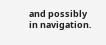and possibly in navigation.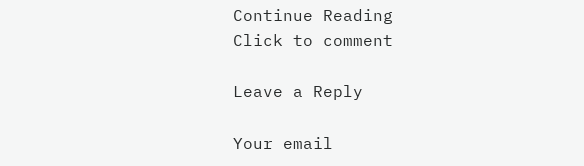Continue Reading
Click to comment

Leave a Reply

Your email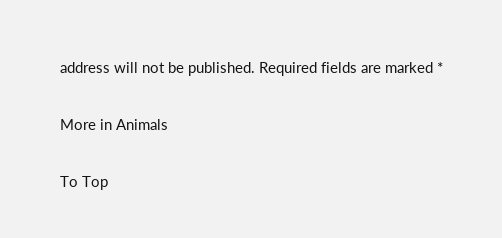address will not be published. Required fields are marked *

More in Animals

To Top